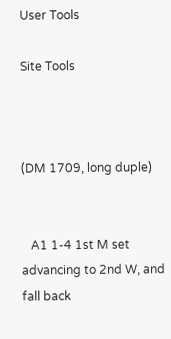User Tools

Site Tools



(DM 1709, long duple)


   A1 1-4 1st M set advancing to 2nd W, and fall back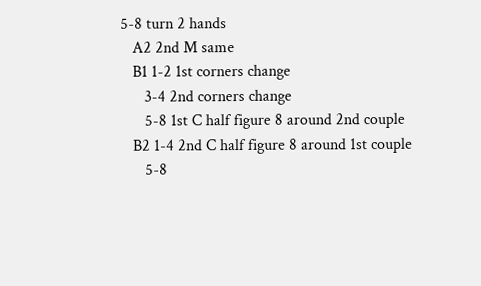5-8 turn 2 hands
   A2 2nd M same
   B1 1-2 1st corners change
      3-4 2nd corners change
      5-8 1st C half figure 8 around 2nd couple
   B2 1-4 2nd C half figure 8 around 1st couple
      5-8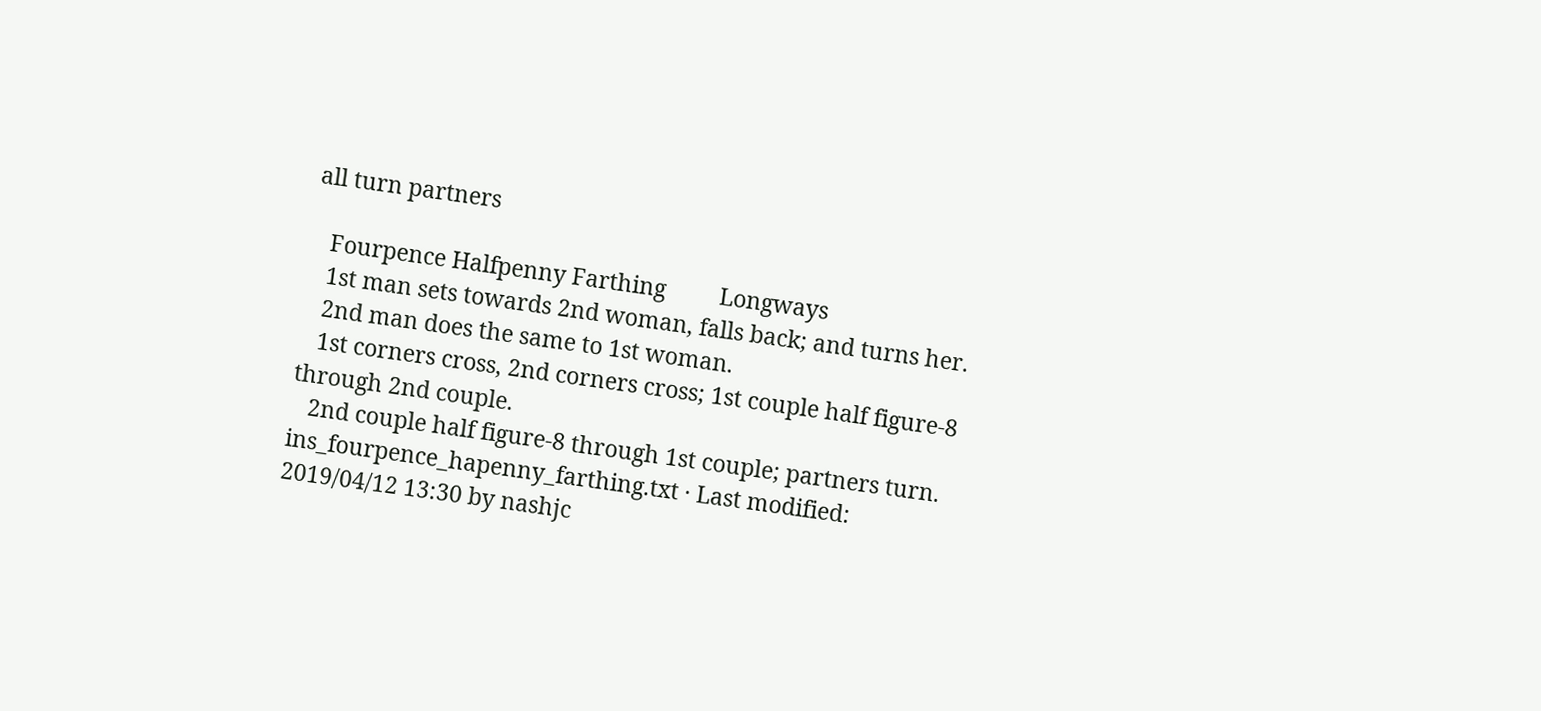all turn partners

   Fourpence Halfpenny Farthing         Longways
   1st man sets towards 2nd woman, falls back; and turns her.
   2nd man does the same to 1st woman.
   1st corners cross, 2nd corners cross; 1st couple half figure-8 through 2nd couple.
   2nd couple half figure-8 through 1st couple; partners turn.
ins_fourpence_hapenny_farthing.txt · Last modified: 2019/04/12 13:30 by nashjc